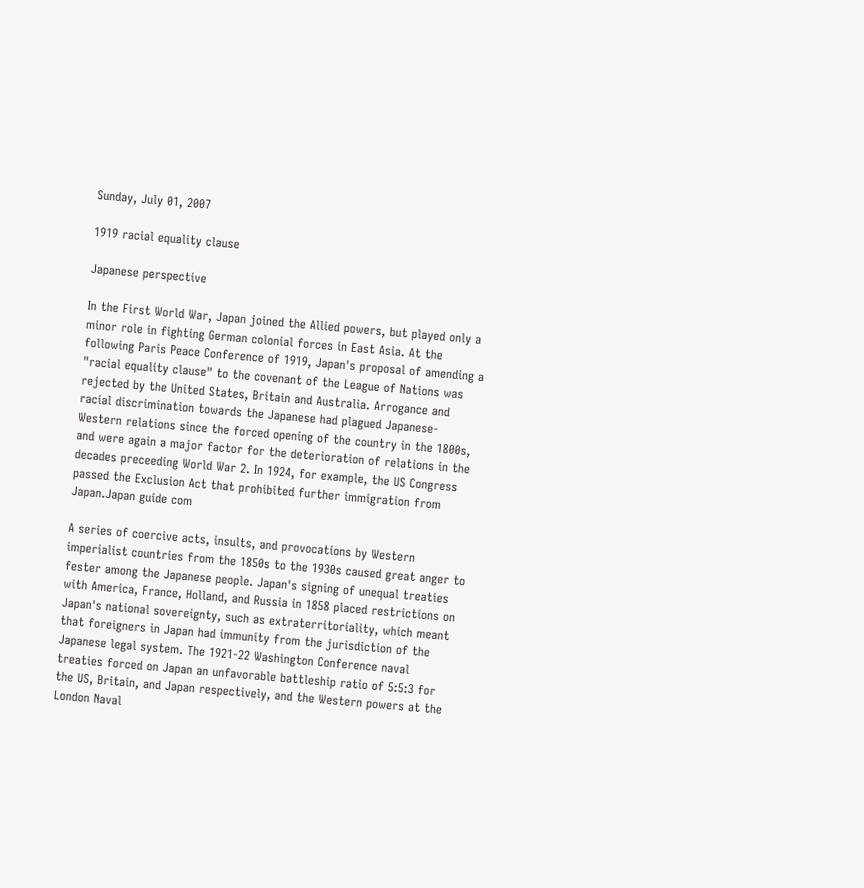Sunday, July 01, 2007

1919 racial equality clause

Japanese perspective

In the First World War, Japan joined the Allied powers, but played only a minor role in fighting German colonial forces in East Asia. At the following Paris Peace Conference of 1919, Japan's proposal of amending a "racial equality clause" to the covenant of the League of Nations was rejected by the United States, Britain and Australia. Arrogance and racial discrimination towards the Japanese had plagued Japanese-Western relations since the forced opening of the country in the 1800s, and were again a major factor for the deterioration of relations in the decades preceeding World War 2. In 1924, for example, the US Congress passed the Exclusion Act that prohibited further immigration from Japan.Japan guide com

A series of coercive acts, insults, and provocations by Western imperialist countries from the 1850s to the 1930s caused great anger to fester among the Japanese people. Japan's signing of unequal treaties with America, France, Holland, and Russia in 1858 placed restrictions on Japan's national sovereignty, such as extraterritoriality, which meant that foreigners in Japan had immunity from the jurisdiction of the Japanese legal system. The 1921-22 Washington Conference naval treaties forced on Japan an unfavorable battleship ratio of 5:5:3 for the US, Britain, and Japan respectively, and the Western powers at the London Naval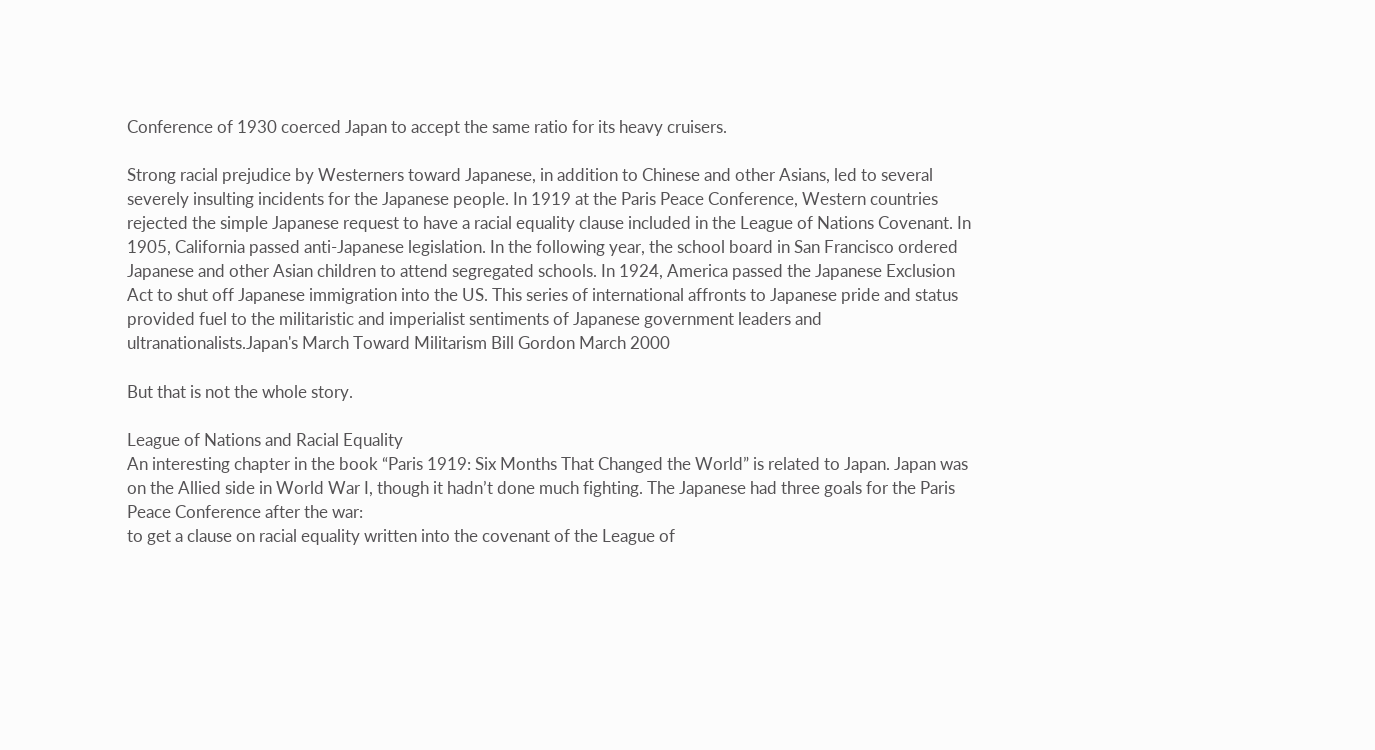Conference of 1930 coerced Japan to accept the same ratio for its heavy cruisers.

Strong racial prejudice by Westerners toward Japanese, in addition to Chinese and other Asians, led to several severely insulting incidents for the Japanese people. In 1919 at the Paris Peace Conference, Western countries rejected the simple Japanese request to have a racial equality clause included in the League of Nations Covenant. In 1905, California passed anti-Japanese legislation. In the following year, the school board in San Francisco ordered Japanese and other Asian children to attend segregated schools. In 1924, America passed the Japanese Exclusion Act to shut off Japanese immigration into the US. This series of international affronts to Japanese pride and status provided fuel to the militaristic and imperialist sentiments of Japanese government leaders and ultranationalists.Japan's March Toward Militarism Bill Gordon March 2000

But that is not the whole story.

League of Nations and Racial Equality
An interesting chapter in the book “Paris 1919: Six Months That Changed the World” is related to Japan. Japan was on the Allied side in World War I, though it hadn’t done much fighting. The Japanese had three goals for the Paris Peace Conference after the war:
to get a clause on racial equality written into the covenant of the League of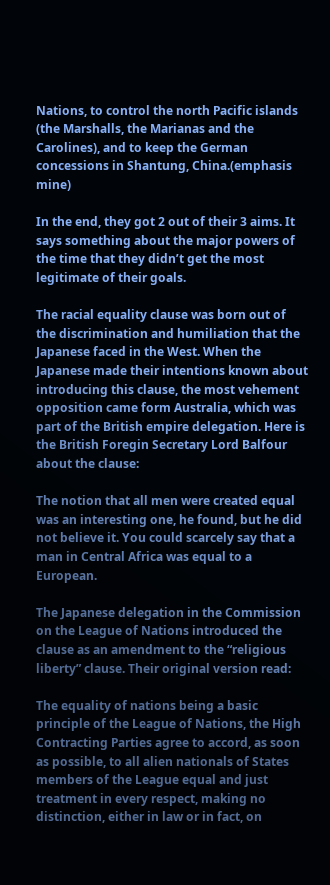Nations, to control the north Pacific islands (the Marshalls, the Marianas and the Carolines), and to keep the German concessions in Shantung, China.(emphasis mine)

In the end, they got 2 out of their 3 aims. It says something about the major powers of the time that they didn’t get the most legitimate of their goals.

The racial equality clause was born out of the discrimination and humiliation that the Japanese faced in the West. When the Japanese made their intentions known about introducing this clause, the most vehement opposition came form Australia, which was part of the British empire delegation. Here is the British Foregin Secretary Lord Balfour about the clause:

The notion that all men were created equal was an interesting one, he found, but he did not believe it. You could scarcely say that a man in Central Africa was equal to a European.

The Japanese delegation in the Commission on the League of Nations introduced the clause as an amendment to the “religious liberty” clause. Their original version read:

The equality of nations being a basic principle of the League of Nations, the High Contracting Parties agree to accord, as soon as possible, to all alien nationals of States members of the League equal and just treatment in every respect, making no distinction, either in law or in fact, on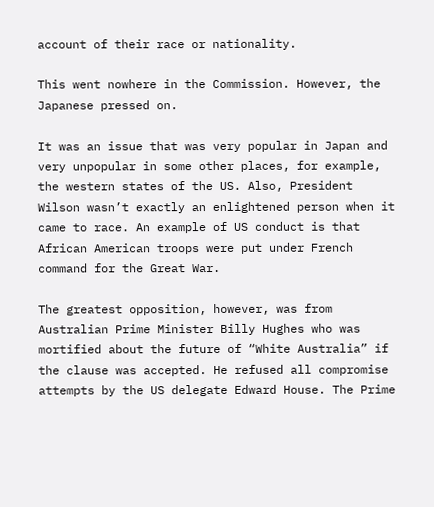account of their race or nationality.

This went nowhere in the Commission. However, the Japanese pressed on.

It was an issue that was very popular in Japan and very unpopular in some other places, for example, the western states of the US. Also, President Wilson wasn’t exactly an enlightened person when it came to race. An example of US conduct is that African American troops were put under French command for the Great War.

The greatest opposition, however, was from Australian Prime Minister Billy Hughes who was mortified about the future of “White Australia” if the clause was accepted. He refused all compromise attempts by the US delegate Edward House. The Prime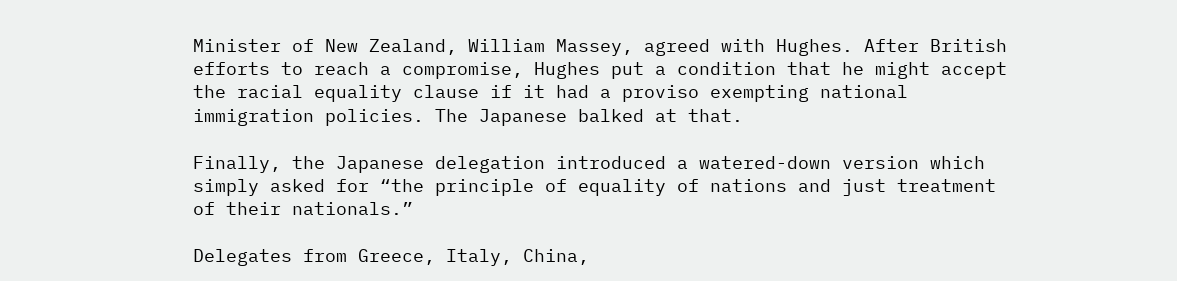Minister of New Zealand, William Massey, agreed with Hughes. After British efforts to reach a compromise, Hughes put a condition that he might accept the racial equality clause if it had a proviso exempting national immigration policies. The Japanese balked at that.

Finally, the Japanese delegation introduced a watered-down version which simply asked for “the principle of equality of nations and just treatment of their nationals.”

Delegates from Greece, Italy, China,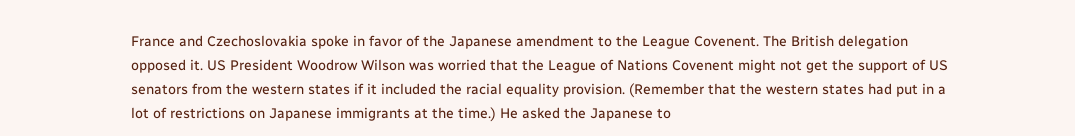France and Czechoslovakia spoke in favor of the Japanese amendment to the League Covenent. The British delegation opposed it. US President Woodrow Wilson was worried that the League of Nations Covenent might not get the support of US senators from the western states if it included the racial equality provision. (Remember that the western states had put in a lot of restrictions on Japanese immigrants at the time.) He asked the Japanese to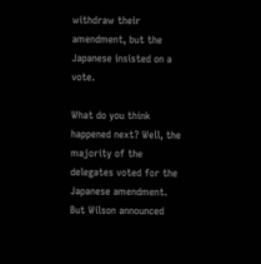withdraw their amendment, but the Japanese insisted on a vote.

What do you think happened next? Well, the majority of the delegates voted for the Japanese amendment. But Wilson announced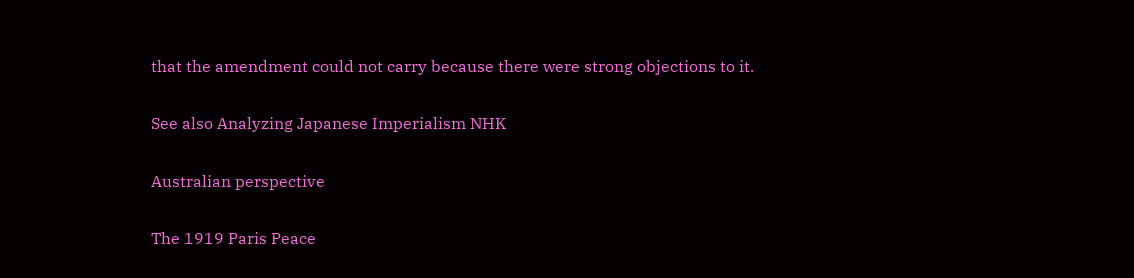that the amendment could not carry because there were strong objections to it.

See also Analyzing Japanese Imperialism NHK

Australian perspective

The 1919 Paris Peace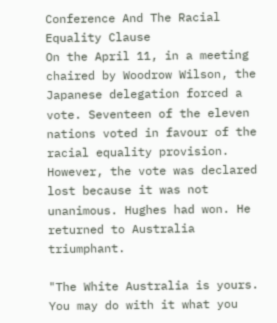Conference And The Racial Equality Clause
On the April 11, in a meeting chaired by Woodrow Wilson, the Japanese delegation forced a vote. Seventeen of the eleven nations voted in favour of the racial equality provision. However, the vote was declared lost because it was not unanimous. Hughes had won. He returned to Australia triumphant.

"The White Australia is yours. You may do with it what you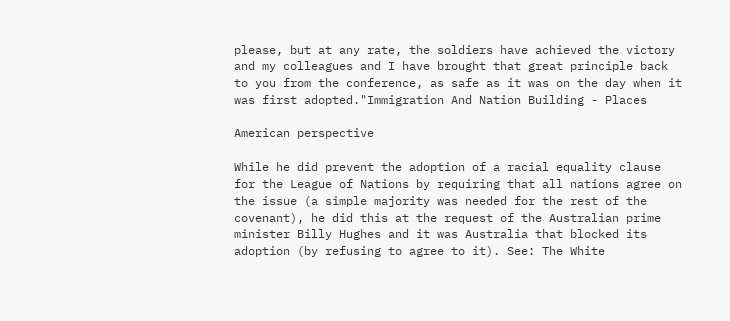please, but at any rate, the soldiers have achieved the victory and my colleagues and I have brought that great principle back to you from the conference, as safe as it was on the day when it was first adopted."Immigration And Nation Building - Places

American perspective

While he did prevent the adoption of a racial equality clause for the League of Nations by requiring that all nations agree on the issue (a simple majority was needed for the rest of the covenant), he did this at the request of the Australian prime minister Billy Hughes and it was Australia that blocked its adoption (by refusing to agree to it). See: The White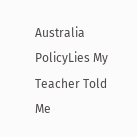Australia PolicyLies My Teacher Told Me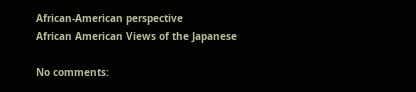African-American perspective
African American Views of the Japanese

No comments: